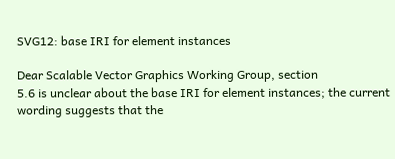SVG12: base IRI for element instances

Dear Scalable Vector Graphics Working Group, section
5.6 is unclear about the base IRI for element instances; the current
wording suggests that the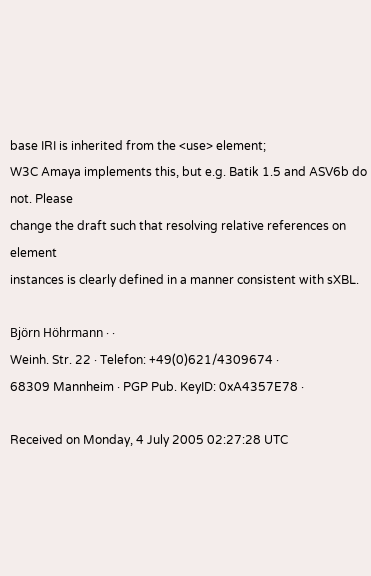base IRI is inherited from the <use> element;
W3C Amaya implements this, but e.g. Batik 1.5 and ASV6b do not. Please
change the draft such that resolving relative references on element
instances is clearly defined in a manner consistent with sXBL.

Björn Höhrmann · ·
Weinh. Str. 22 · Telefon: +49(0)621/4309674 ·
68309 Mannheim · PGP Pub. KeyID: 0xA4357E78 ·

Received on Monday, 4 July 2005 02:27:28 UTC